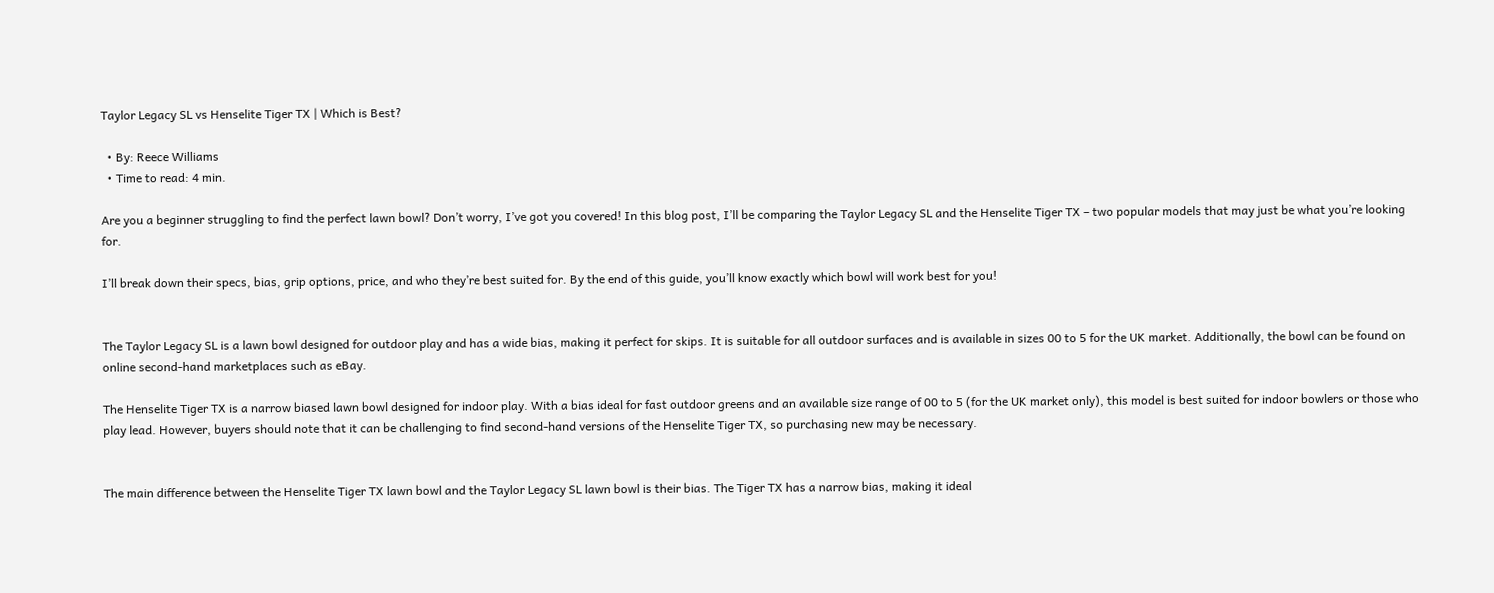Taylor Legacy SL vs Henselite Tiger TX | Which is Best?

  • By: Reece Williams
  • Time to read: 4 min.

Are you a beginner struggling to find the perfect lawn bowl? Don’t worry, I’ve got you covered! In this blog post, I’ll be comparing the Taylor Legacy SL and the Henselite Tiger TX – two popular models that may just be what you’re looking for.

I’ll break down their specs, bias, grip options, price, and who they’re best suited for. By the end of this guide, you’ll know exactly which bowl will work best for you!


The Taylor Legacy SL is a lawn bowl designed for outdoor play and has a wide bias, making it perfect for skips. It is suitable for all outdoor surfaces and is available in sizes 00 to 5 for the UK market. Additionally, the bowl can be found on online second-hand marketplaces such as eBay.

The Henselite Tiger TX is a narrow biased lawn bowl designed for indoor play. With a bias ideal for fast outdoor greens and an available size range of 00 to 5 (for the UK market only), this model is best suited for indoor bowlers or those who play lead. However, buyers should note that it can be challenging to find second-hand versions of the Henselite Tiger TX, so purchasing new may be necessary.


The main difference between the Henselite Tiger TX lawn bowl and the Taylor Legacy SL lawn bowl is their bias. The Tiger TX has a narrow bias, making it ideal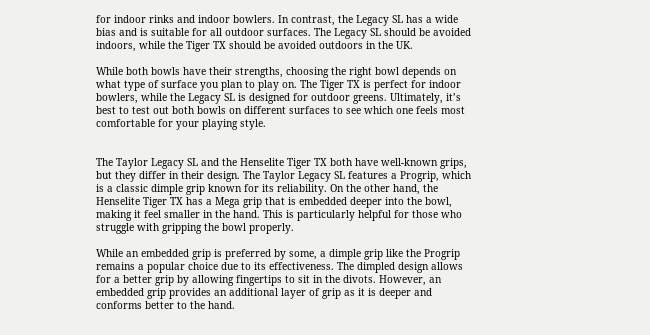for indoor rinks and indoor bowlers. In contrast, the Legacy SL has a wide bias and is suitable for all outdoor surfaces. The Legacy SL should be avoided indoors, while the Tiger TX should be avoided outdoors in the UK.

While both bowls have their strengths, choosing the right bowl depends on what type of surface you plan to play on. The Tiger TX is perfect for indoor bowlers, while the Legacy SL is designed for outdoor greens. Ultimately, it’s best to test out both bowls on different surfaces to see which one feels most comfortable for your playing style.


The Taylor Legacy SL and the Henselite Tiger TX both have well-known grips, but they differ in their design. The Taylor Legacy SL features a Progrip, which is a classic dimple grip known for its reliability. On the other hand, the Henselite Tiger TX has a Mega grip that is embedded deeper into the bowl, making it feel smaller in the hand. This is particularly helpful for those who struggle with gripping the bowl properly.

While an embedded grip is preferred by some, a dimple grip like the Progrip remains a popular choice due to its effectiveness. The dimpled design allows for a better grip by allowing fingertips to sit in the divots. However, an embedded grip provides an additional layer of grip as it is deeper and conforms better to the hand.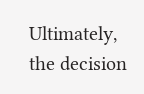Ultimately, the decision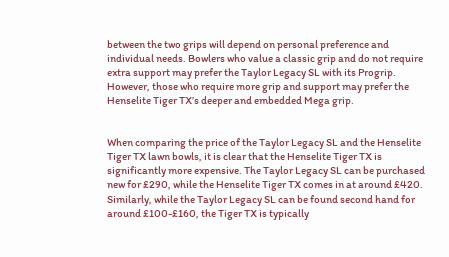between the two grips will depend on personal preference and individual needs. Bowlers who value a classic grip and do not require extra support may prefer the Taylor Legacy SL with its Progrip. However, those who require more grip and support may prefer the Henselite Tiger TX’s deeper and embedded Mega grip.


When comparing the price of the Taylor Legacy SL and the Henselite Tiger TX lawn bowls, it is clear that the Henselite Tiger TX is significantly more expensive. The Taylor Legacy SL can be purchased new for £290, while the Henselite Tiger TX comes in at around £420. Similarly, while the Taylor Legacy SL can be found second hand for around £100-£160, the Tiger TX is typically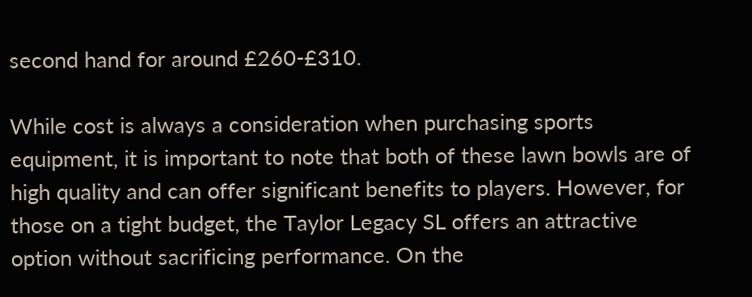second hand for around £260-£310.

While cost is always a consideration when purchasing sports equipment, it is important to note that both of these lawn bowls are of high quality and can offer significant benefits to players. However, for those on a tight budget, the Taylor Legacy SL offers an attractive option without sacrificing performance. On the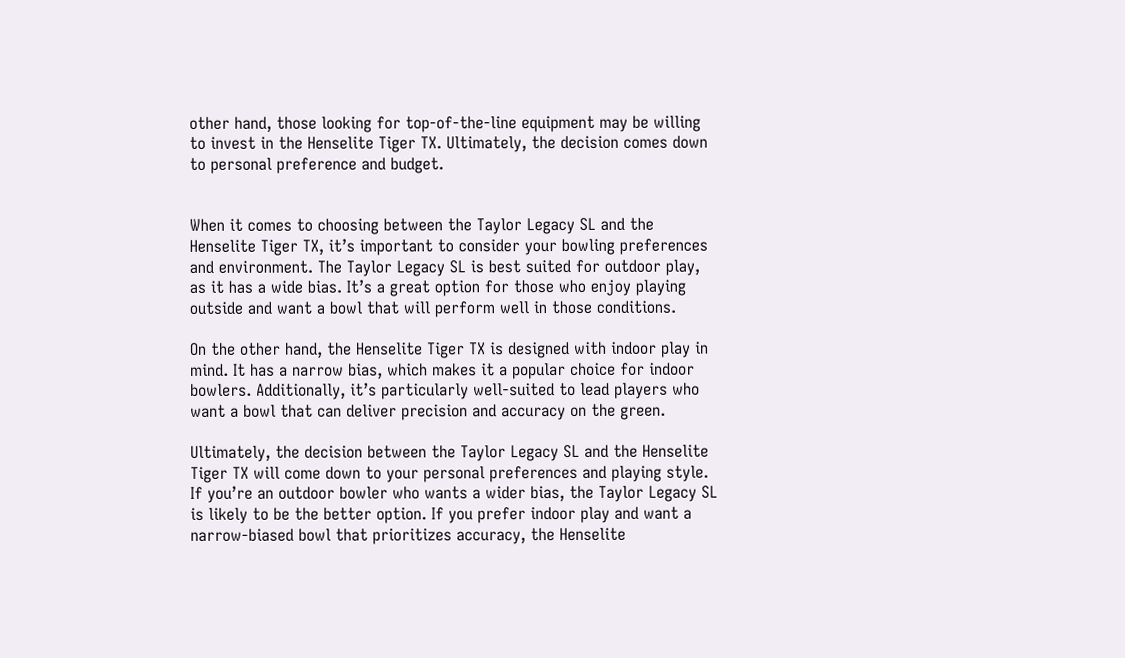other hand, those looking for top-of-the-line equipment may be willing to invest in the Henselite Tiger TX. Ultimately, the decision comes down to personal preference and budget.


When it comes to choosing between the Taylor Legacy SL and the Henselite Tiger TX, it’s important to consider your bowling preferences and environment. The Taylor Legacy SL is best suited for outdoor play, as it has a wide bias. It’s a great option for those who enjoy playing outside and want a bowl that will perform well in those conditions.

On the other hand, the Henselite Tiger TX is designed with indoor play in mind. It has a narrow bias, which makes it a popular choice for indoor bowlers. Additionally, it’s particularly well-suited to lead players who want a bowl that can deliver precision and accuracy on the green.

Ultimately, the decision between the Taylor Legacy SL and the Henselite Tiger TX will come down to your personal preferences and playing style. If you’re an outdoor bowler who wants a wider bias, the Taylor Legacy SL is likely to be the better option. If you prefer indoor play and want a narrow-biased bowl that prioritizes accuracy, the Henselite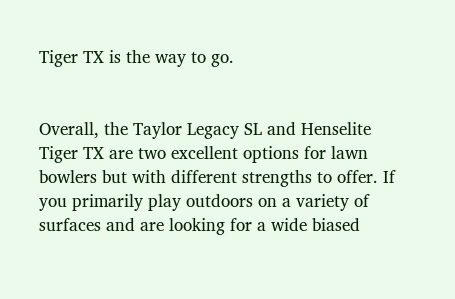Tiger TX is the way to go.


Overall, the Taylor Legacy SL and Henselite Tiger TX are two excellent options for lawn bowlers but with different strengths to offer. If you primarily play outdoors on a variety of surfaces and are looking for a wide biased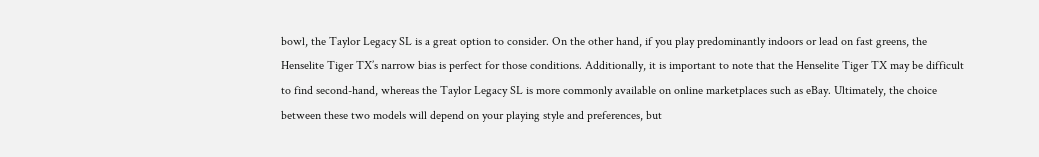bowl, the Taylor Legacy SL is a great option to consider. On the other hand, if you play predominantly indoors or lead on fast greens, the Henselite Tiger TX’s narrow bias is perfect for those conditions. Additionally, it is important to note that the Henselite Tiger TX may be difficult to find second-hand, whereas the Taylor Legacy SL is more commonly available on online marketplaces such as eBay. Ultimately, the choice between these two models will depend on your playing style and preferences, but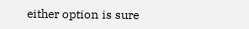either option is sure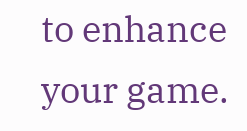to enhance your game.